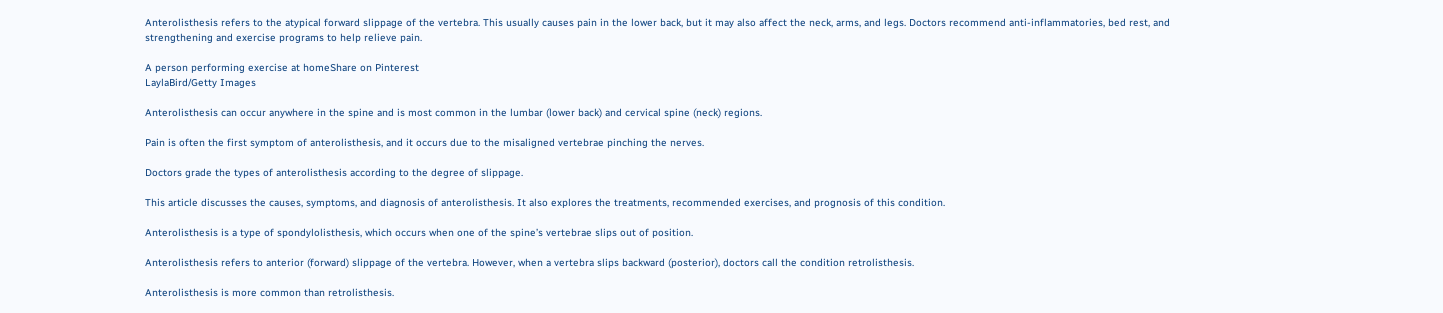Anterolisthesis refers to the atypical forward slippage of the vertebra. This usually causes pain in the lower back, but it may also affect the neck, arms, and legs. Doctors recommend anti-inflammatories, bed rest, and strengthening and exercise programs to help relieve pain.

A person performing exercise at homeShare on Pinterest
LaylaBird/Getty Images

Anterolisthesis can occur anywhere in the spine and is most common in the lumbar (lower back) and cervical spine (neck) regions.

Pain is often the first symptom of anterolisthesis, and it occurs due to the misaligned vertebrae pinching the nerves.

Doctors grade the types of anterolisthesis according to the degree of slippage.

This article discusses the causes, symptoms, and diagnosis of anterolisthesis. It also explores the treatments, recommended exercises, and prognosis of this condition.

Anterolisthesis is a type of spondylolisthesis, which occurs when one of the spine’s vertebrae slips out of position.

Anterolisthesis refers to anterior (forward) slippage of the vertebra. However, when a vertebra slips backward (posterior), doctors call the condition retrolisthesis.

Anterolisthesis is more common than retrolisthesis.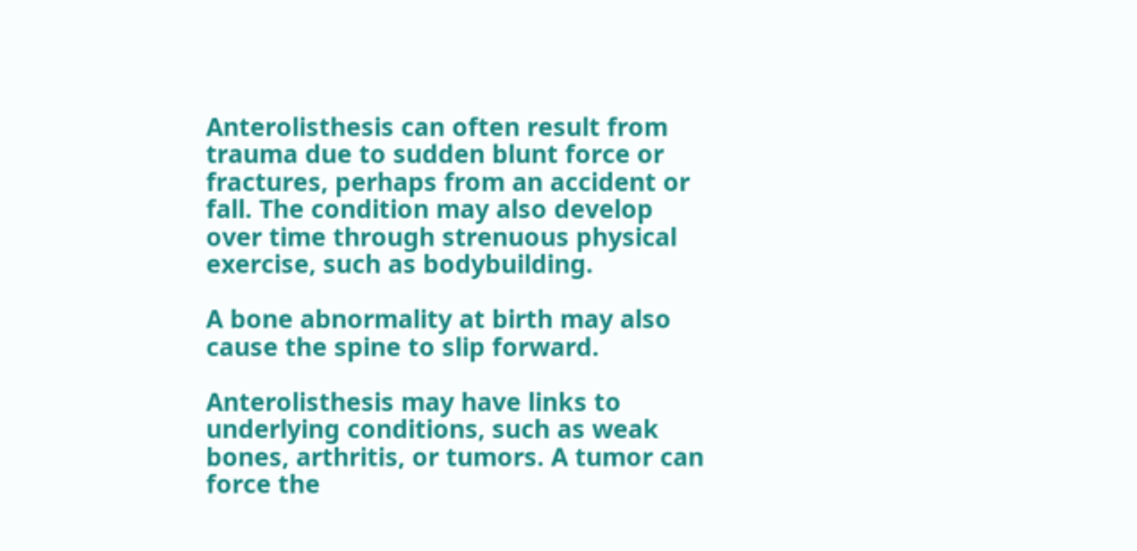Anterolisthesis can often result from trauma due to sudden blunt force or fractures, perhaps from an accident or fall. The condition may also develop over time through strenuous physical exercise, such as bodybuilding.

A bone abnormality at birth may also cause the spine to slip forward.

Anterolisthesis may have links to underlying conditions, such as weak bones, arthritis, or tumors. A tumor can force the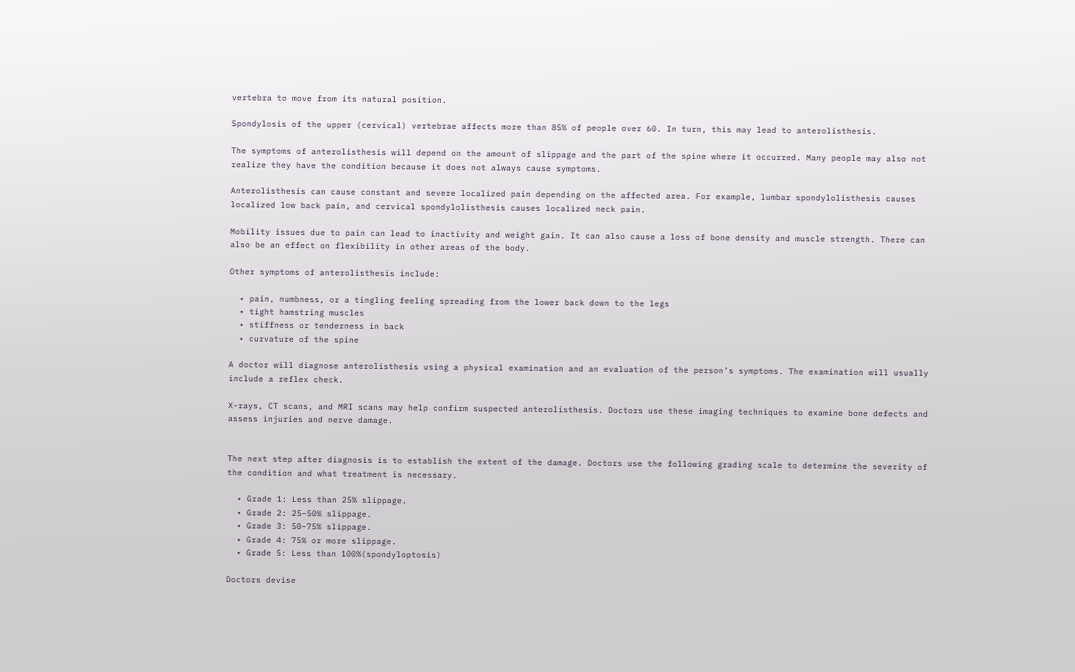vertebra to move from its natural position.

Spondylosis of the upper (cervical) vertebrae affects more than 85% of people over 60. In turn, this may lead to anterolisthesis.

The symptoms of anterolisthesis will depend on the amount of slippage and the part of the spine where it occurred. Many people may also not realize they have the condition because it does not always cause symptoms.

Anterolisthesis can cause constant and severe localized pain depending on the affected area. For example, lumbar spondylolisthesis causes localized low back pain, and cervical spondylolisthesis causes localized neck pain.

Mobility issues due to pain can lead to inactivity and weight gain. It can also cause a loss of bone density and muscle strength. There can also be an effect on flexibility in other areas of the body.

Other symptoms of anterolisthesis include:

  • pain, numbness, or a tingling feeling spreading from the lower back down to the legs
  • tight hamstring muscles
  • stiffness or tenderness in back
  • curvature of the spine

A doctor will diagnose anterolisthesis using a physical examination and an evaluation of the person’s symptoms. The examination will usually include a reflex check.

X-rays, CT scans, and MRI scans may help confirm suspected anterolisthesis. Doctors use these imaging techniques to examine bone defects and assess injuries and nerve damage.


The next step after diagnosis is to establish the extent of the damage. Doctors use the following grading scale to determine the severity of the condition and what treatment is necessary.

  • Grade 1: Less than 25% slippage.
  • Grade 2: 25–50% slippage.
  • Grade 3: 50–75% slippage.
  • Grade 4: 75% or more slippage.
  • Grade 5: Less than 100%(spondyloptosis)

Doctors devise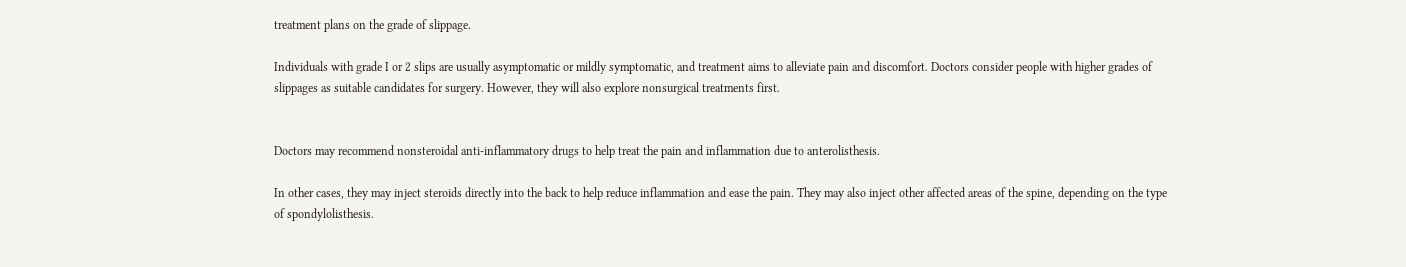treatment plans on the grade of slippage.

Individuals with grade I or 2 slips are usually asymptomatic or mildly symptomatic, and treatment aims to alleviate pain and discomfort. Doctors consider people with higher grades of slippages as suitable candidates for surgery. However, they will also explore nonsurgical treatments first.


Doctors may recommend nonsteroidal anti-inflammatory drugs to help treat the pain and inflammation due to anterolisthesis.

In other cases, they may inject steroids directly into the back to help reduce inflammation and ease the pain. They may also inject other affected areas of the spine, depending on the type of spondylolisthesis.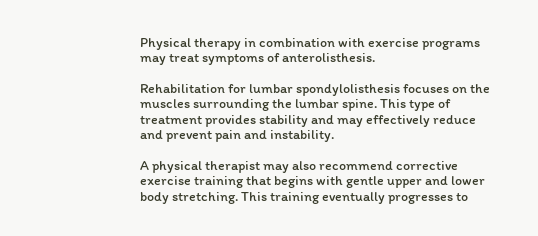Physical therapy in combination with exercise programs may treat symptoms of anterolisthesis.

Rehabilitation for lumbar spondylolisthesis focuses on the muscles surrounding the lumbar spine. This type of treatment provides stability and may effectively reduce and prevent pain and instability.

A physical therapist may also recommend corrective exercise training that begins with gentle upper and lower body stretching. This training eventually progresses to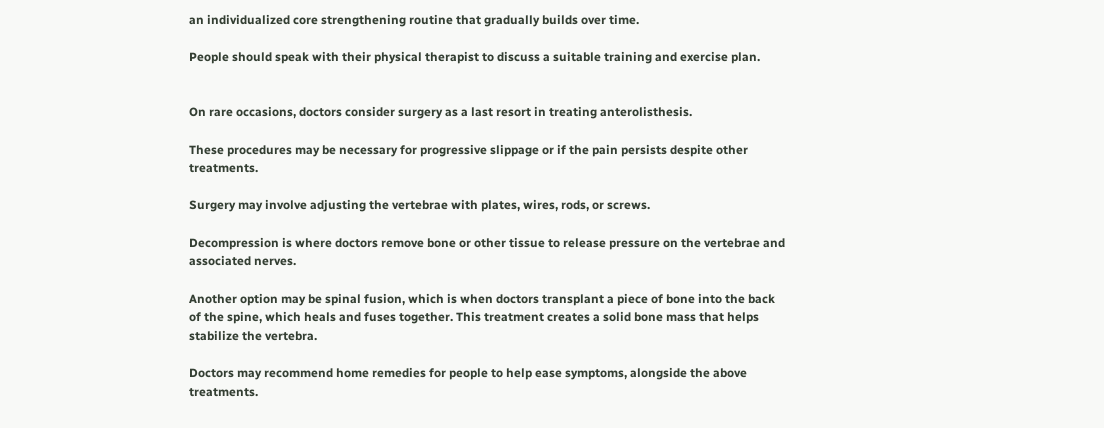an individualized core strengthening routine that gradually builds over time.

People should speak with their physical therapist to discuss a suitable training and exercise plan.


On rare occasions, doctors consider surgery as a last resort in treating anterolisthesis.

These procedures may be necessary for progressive slippage or if the pain persists despite other treatments.

Surgery may involve adjusting the vertebrae with plates, wires, rods, or screws.

Decompression is where doctors remove bone or other tissue to release pressure on the vertebrae and associated nerves.

Another option may be spinal fusion, which is when doctors transplant a piece of bone into the back of the spine, which heals and fuses together. This treatment creates a solid bone mass that helps stabilize the vertebra.

Doctors may recommend home remedies for people to help ease symptoms, alongside the above treatments.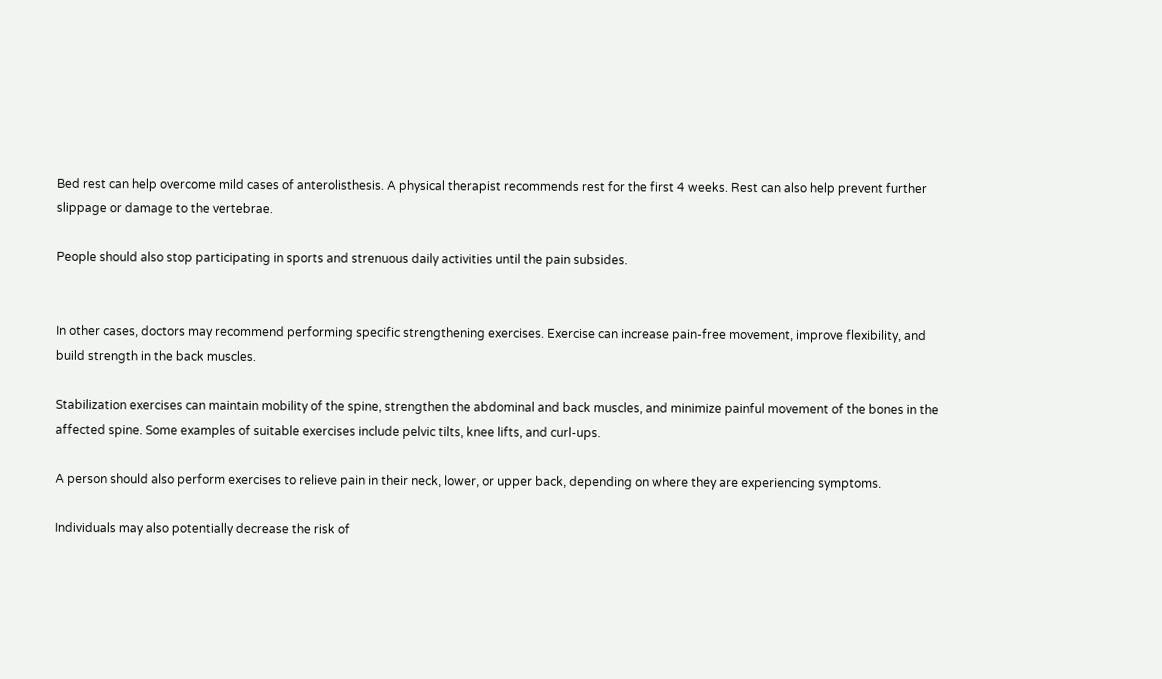Bed rest can help overcome mild cases of anterolisthesis. A physical therapist recommends rest for the first 4 weeks. Rest can also help prevent further slippage or damage to the vertebrae.

People should also stop participating in sports and strenuous daily activities until the pain subsides.


In other cases, doctors may recommend performing specific strengthening exercises. Exercise can increase pain-free movement, improve flexibility, and build strength in the back muscles.

Stabilization exercises can maintain mobility of the spine, strengthen the abdominal and back muscles, and minimize painful movement of the bones in the affected spine. Some examples of suitable exercises include pelvic tilts, knee lifts, and curl-ups.

A person should also perform exercises to relieve pain in their neck, lower, or upper back, depending on where they are experiencing symptoms.

Individuals may also potentially decrease the risk of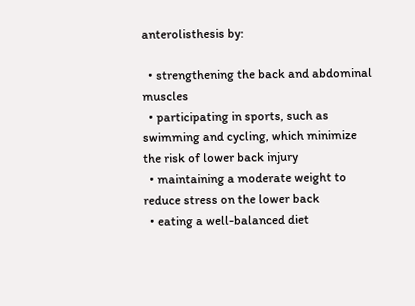anterolisthesis by:

  • strengthening the back and abdominal muscles
  • participating in sports, such as swimming and cycling, which minimize the risk of lower back injury
  • maintaining a moderate weight to reduce stress on the lower back
  • eating a well-balanced diet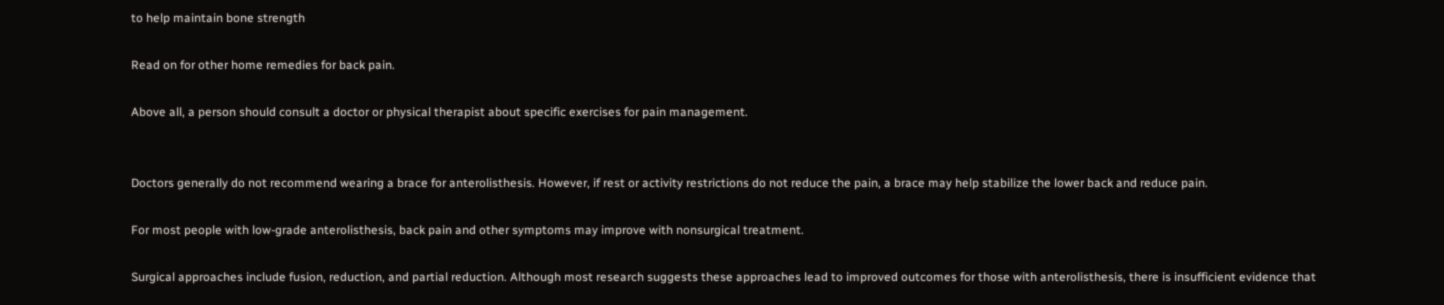to help maintain bone strength

Read on for other home remedies for back pain.

Above all, a person should consult a doctor or physical therapist about specific exercises for pain management.


Doctors generally do not recommend wearing a brace for anterolisthesis. However, if rest or activity restrictions do not reduce the pain, a brace may help stabilize the lower back and reduce pain.

For most people with low-grade anterolisthesis, back pain and other symptoms may improve with nonsurgical treatment.

Surgical approaches include fusion, reduction, and partial reduction. Although most research suggests these approaches lead to improved outcomes for those with anterolisthesis, there is insufficient evidence that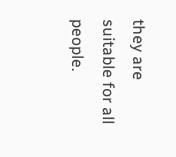they are suitable for all people.